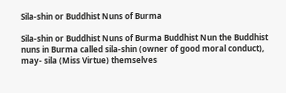Sila-shin or Buddhist Nuns of Burma

Sila-shin or Buddhist Nuns of Burma Buddhist Nun the Buddhist nuns in Burma called sila-shin (owner of good moral conduct), may- sila (Miss Virtue) themselves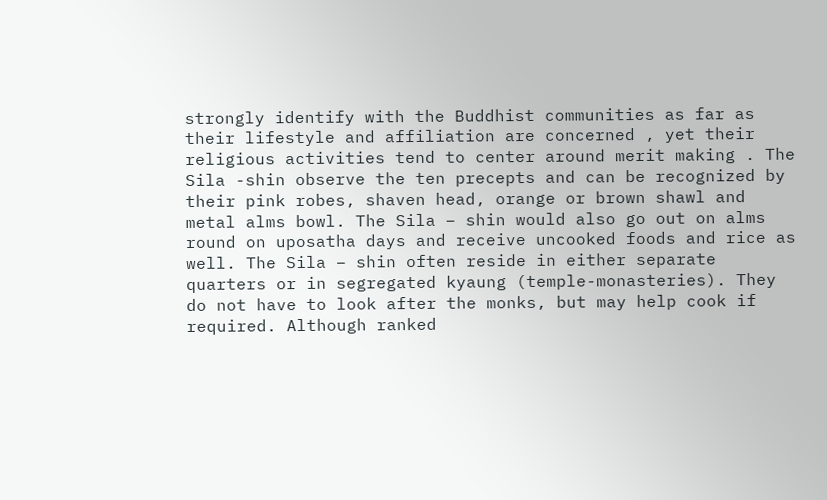strongly identify with the Buddhist communities as far as their lifestyle and affiliation are concerned , yet their religious activities tend to center around merit making . The Sila -shin observe the ten precepts and can be recognized by their pink robes, shaven head, orange or brown shawl and metal alms bowl. The Sila – shin would also go out on alms round on uposatha days and receive uncooked foods and rice as well. The Sila – shin often reside in either separate quarters or in segregated kyaung (temple-monasteries). They do not have to look after the monks, but may help cook if required. Although ranked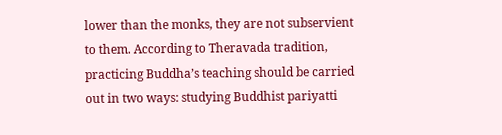lower than the monks, they are not subservient to them. According to Theravada tradition, practicing Buddha’s teaching should be carried out in two ways: studying Buddhist pariyatti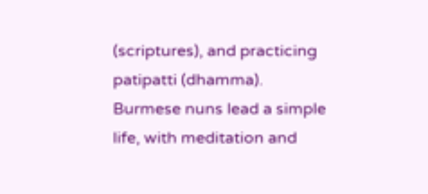(scriptures), and practicing patipatti (dhamma). Burmese nuns lead a simple life, with meditation and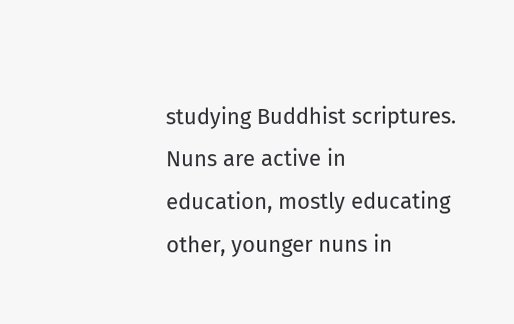studying Buddhist scriptures. Nuns are active in education, mostly educating other, younger nuns in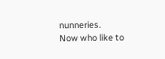nunneries.
Now who like to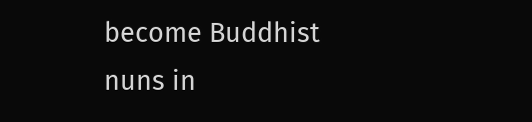become Buddhist nuns in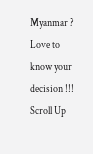Myanmar ? Love to know your decision !!!
Scroll Up